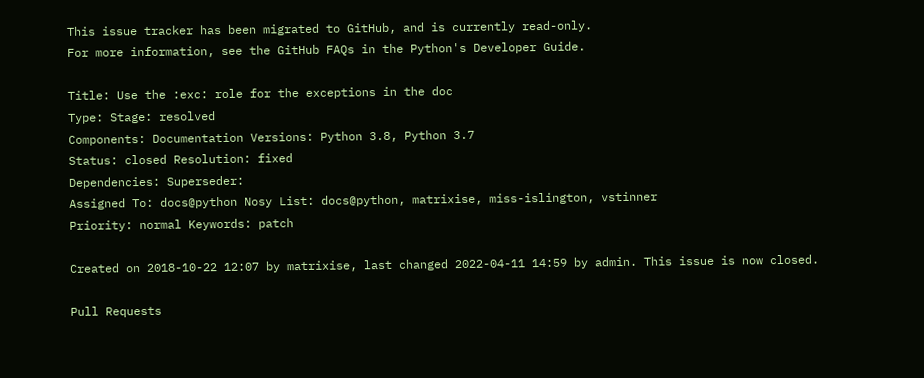This issue tracker has been migrated to GitHub, and is currently read-only.
For more information, see the GitHub FAQs in the Python's Developer Guide.

Title: Use the :exc: role for the exceptions in the doc
Type: Stage: resolved
Components: Documentation Versions: Python 3.8, Python 3.7
Status: closed Resolution: fixed
Dependencies: Superseder:
Assigned To: docs@python Nosy List: docs@python, matrixise, miss-islington, vstinner
Priority: normal Keywords: patch

Created on 2018-10-22 12:07 by matrixise, last changed 2022-04-11 14:59 by admin. This issue is now closed.

Pull Requests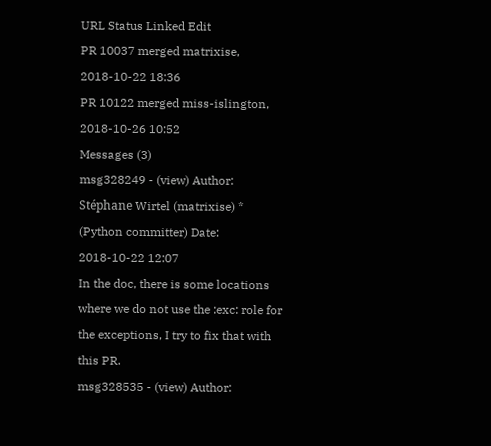URL Status Linked Edit
PR 10037 merged matrixise, 2018-10-22 18:36
PR 10122 merged miss-islington, 2018-10-26 10:52
Messages (3)
msg328249 - (view) Author: Stéphane Wirtel (matrixise) * (Python committer) Date: 2018-10-22 12:07
In the doc, there is some locations where we do not use the :exc: role for the exceptions, I try to fix that with this PR.
msg328535 - (view) Author: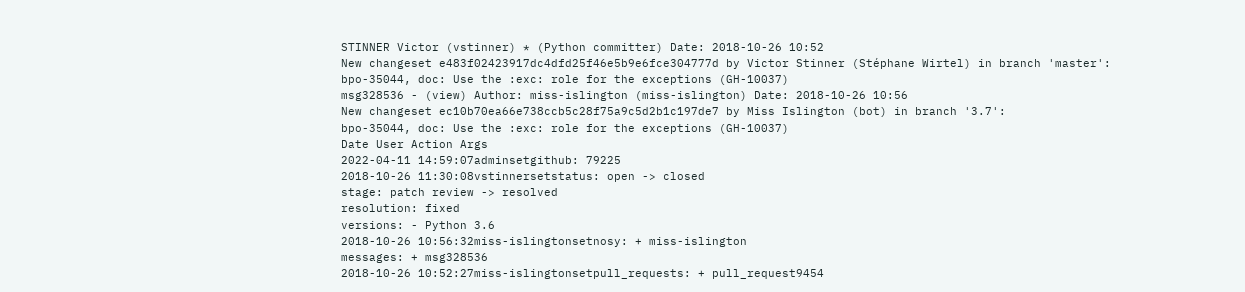STINNER Victor (vstinner) * (Python committer) Date: 2018-10-26 10:52
New changeset e483f02423917dc4dfd25f46e5b9e6fce304777d by Victor Stinner (Stéphane Wirtel) in branch 'master':
bpo-35044, doc: Use the :exc: role for the exceptions (GH-10037)
msg328536 - (view) Author: miss-islington (miss-islington) Date: 2018-10-26 10:56
New changeset ec10b70ea66e738ccb5c28f75a9c5d2b1c197de7 by Miss Islington (bot) in branch '3.7':
bpo-35044, doc: Use the :exc: role for the exceptions (GH-10037)
Date User Action Args
2022-04-11 14:59:07adminsetgithub: 79225
2018-10-26 11:30:08vstinnersetstatus: open -> closed
stage: patch review -> resolved
resolution: fixed
versions: - Python 3.6
2018-10-26 10:56:32miss-islingtonsetnosy: + miss-islington
messages: + msg328536
2018-10-26 10:52:27miss-islingtonsetpull_requests: + pull_request9454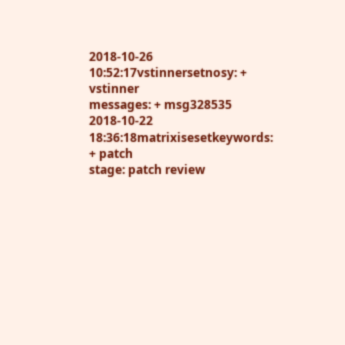2018-10-26 10:52:17vstinnersetnosy: + vstinner
messages: + msg328535
2018-10-22 18:36:18matrixisesetkeywords: + patch
stage: patch review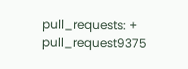pull_requests: + pull_request9375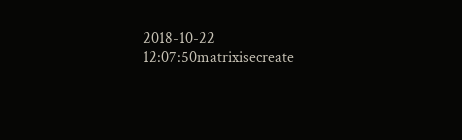2018-10-22 12:07:50matrixisecreate